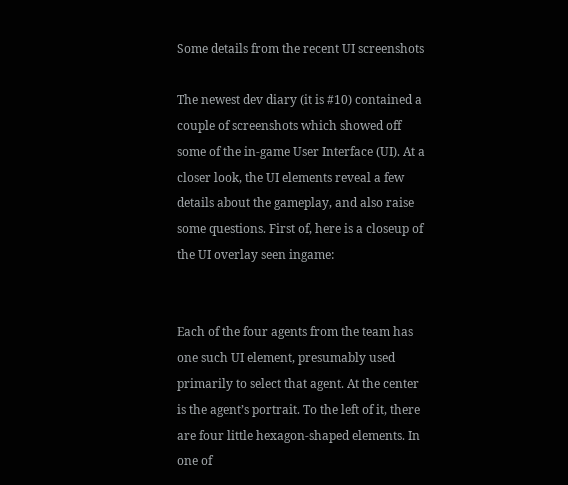Some details from the recent UI screenshots

The newest dev diary (it is #10) contained a couple of screenshots which showed off some of the in-game User Interface (UI). At a closer look, the UI elements reveal a few details about the gameplay, and also raise some questions. First of, here is a closeup of the UI overlay seen ingame:


Each of the four agents from the team has one such UI element, presumably used primarily to select that agent. At the center is the agent’s portrait. To the left of it, there are four little hexagon-shaped elements. In one of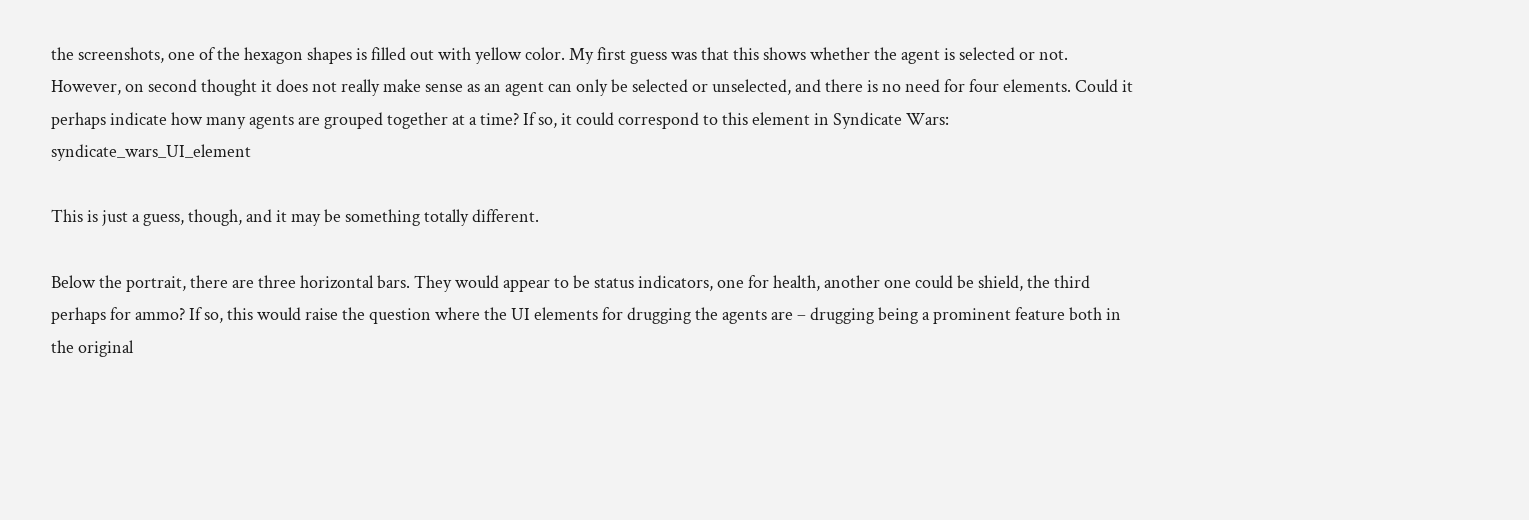the screenshots, one of the hexagon shapes is filled out with yellow color. My first guess was that this shows whether the agent is selected or not. However, on second thought it does not really make sense as an agent can only be selected or unselected, and there is no need for four elements. Could it perhaps indicate how many agents are grouped together at a time? If so, it could correspond to this element in Syndicate Wars: syndicate_wars_UI_element

This is just a guess, though, and it may be something totally different.

Below the portrait, there are three horizontal bars. They would appear to be status indicators, one for health, another one could be shield, the third perhaps for ammo? If so, this would raise the question where the UI elements for drugging the agents are – drugging being a prominent feature both in the original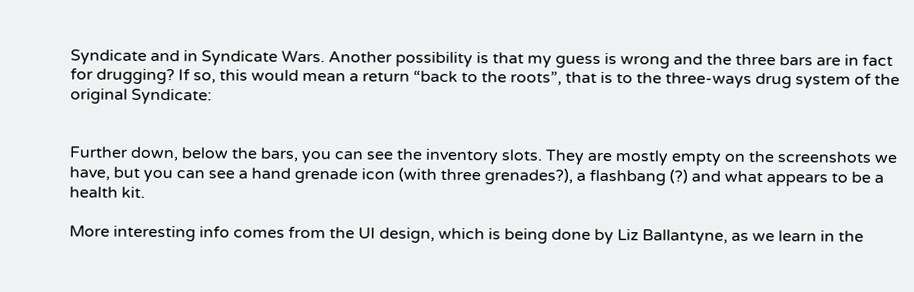Syndicate and in Syndicate Wars. Another possibility is that my guess is wrong and the three bars are in fact for drugging? If so, this would mean a return “back to the roots”, that is to the three-ways drug system of the original Syndicate:


Further down, below the bars, you can see the inventory slots. They are mostly empty on the screenshots we have, but you can see a hand grenade icon (with three grenades?), a flashbang (?) and what appears to be a health kit.

More interesting info comes from the UI design, which is being done by Liz Ballantyne, as we learn in the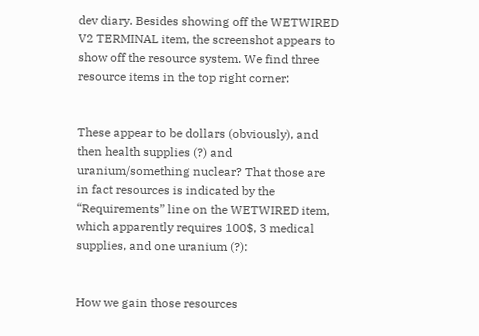dev diary. Besides showing off the WETWIRED V2 TERMINAL item, the screenshot appears to show off the resource system. We find three resource items in the top right corner:


These appear to be dollars (obviously), and then health supplies (?) and uranium/something nuclear? That those are in fact resources is indicated by the “Requirements” line on the WETWIRED item, which apparently requires 100$, 3 medical supplies, and one uranium (?):


How we gain those resources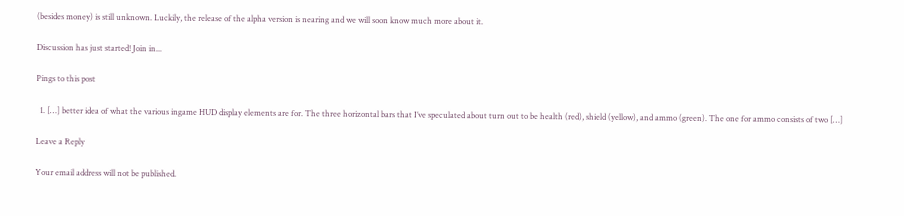(besides money) is still unknown. Luckily, the release of the alpha version is nearing and we will soon know much more about it.

Discussion has just started! Join in...

Pings to this post

  1. […] better idea of what the various ingame HUD display elements are for. The three horizontal bars that I’ve speculated about turn out to be health (red), shield (yellow), and ammo (green). The one for ammo consists of two […]

Leave a Reply

Your email address will not be published.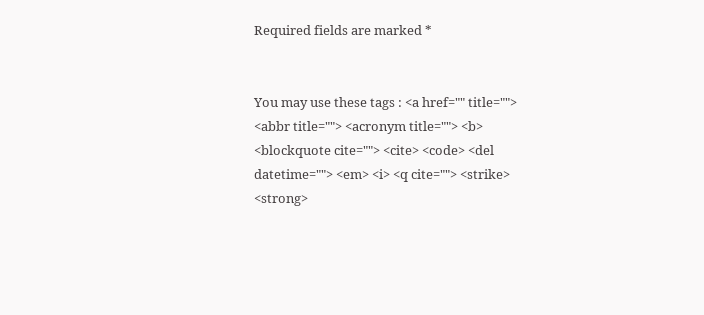Required fields are marked *


You may use these tags : <a href="" title=""> <abbr title=""> <acronym title=""> <b> <blockquote cite=""> <cite> <code> <del datetime=""> <em> <i> <q cite=""> <strike> <strong>